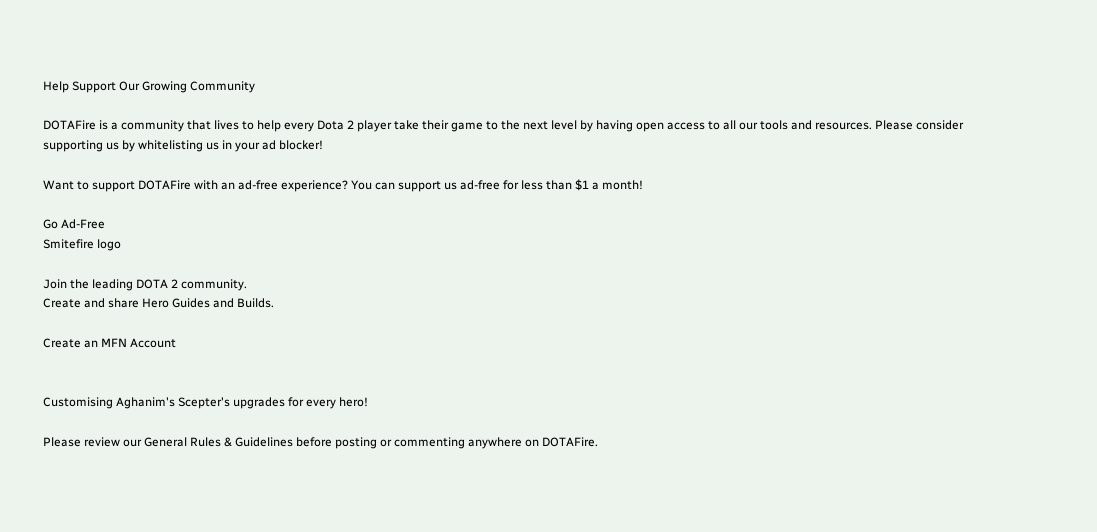Help Support Our Growing Community

DOTAFire is a community that lives to help every Dota 2 player take their game to the next level by having open access to all our tools and resources. Please consider supporting us by whitelisting us in your ad blocker!

Want to support DOTAFire with an ad-free experience? You can support us ad-free for less than $1 a month!

Go Ad-Free
Smitefire logo

Join the leading DOTA 2 community.
Create and share Hero Guides and Builds.

Create an MFN Account


Customising Aghanim's Scepter's upgrades for every hero!

Please review our General Rules & Guidelines before posting or commenting anywhere on DOTAFire.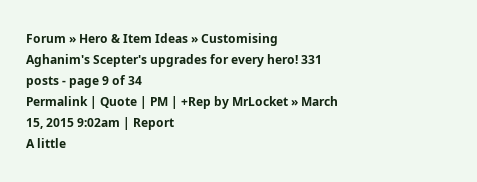Forum » Hero & Item Ideas » Customising Aghanim's Scepter's upgrades for every hero! 331 posts - page 9 of 34
Permalink | Quote | PM | +Rep by MrLocket » March 15, 2015 9:02am | Report
A little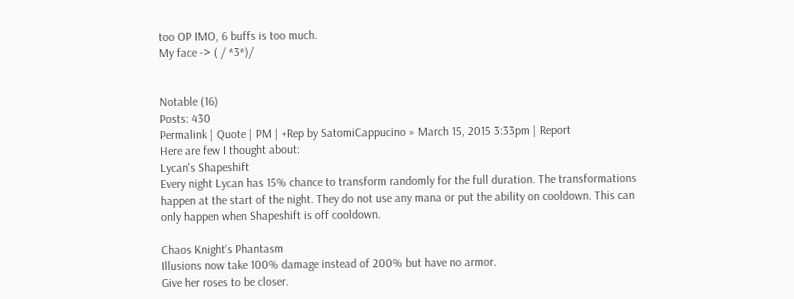too OP IMO, 6 buffs is too much.
My face -> ( / *3*)/


Notable (16)
Posts: 430
Permalink | Quote | PM | +Rep by SatomiCappucino » March 15, 2015 3:33pm | Report
Here are few I thought about:
Lycan's Shapeshift
Every night Lycan has 15% chance to transform randomly for the full duration. The transformations happen at the start of the night. They do not use any mana or put the ability on cooldown. This can only happen when Shapeshift is off cooldown.

Chaos Knight's Phantasm
Illusions now take 100% damage instead of 200% but have no armor.
Give her roses to be closer.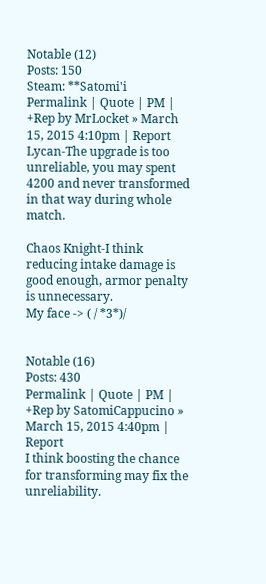Notable (12)
Posts: 150
Steam: **Satomi'i
Permalink | Quote | PM | +Rep by MrLocket » March 15, 2015 4:10pm | Report
Lycan-The upgrade is too unreliable, you may spent 4200 and never transformed in that way during whole match.

Chaos Knight-I think reducing intake damage is good enough, armor penalty is unnecessary.
My face -> ( / *3*)/


Notable (16)
Posts: 430
Permalink | Quote | PM | +Rep by SatomiCappucino » March 15, 2015 4:40pm | Report
I think boosting the chance for transforming may fix the unreliability.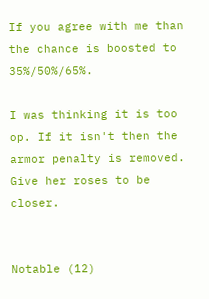If you agree with me than the chance is boosted to 35%/50%/65%.

I was thinking it is too op. If it isn't then the armor penalty is removed.
Give her roses to be closer.


Notable (12)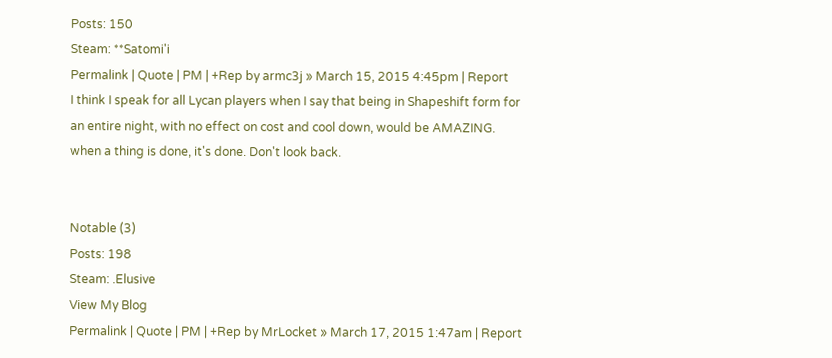Posts: 150
Steam: **Satomi'i
Permalink | Quote | PM | +Rep by armc3j » March 15, 2015 4:45pm | Report
I think I speak for all Lycan players when I say that being in Shapeshift form for an entire night, with no effect on cost and cool down, would be AMAZING.
when a thing is done, it's done. Don't look back.


Notable (3)
Posts: 198
Steam: .Elusive
View My Blog
Permalink | Quote | PM | +Rep by MrLocket » March 17, 2015 1:47am | Report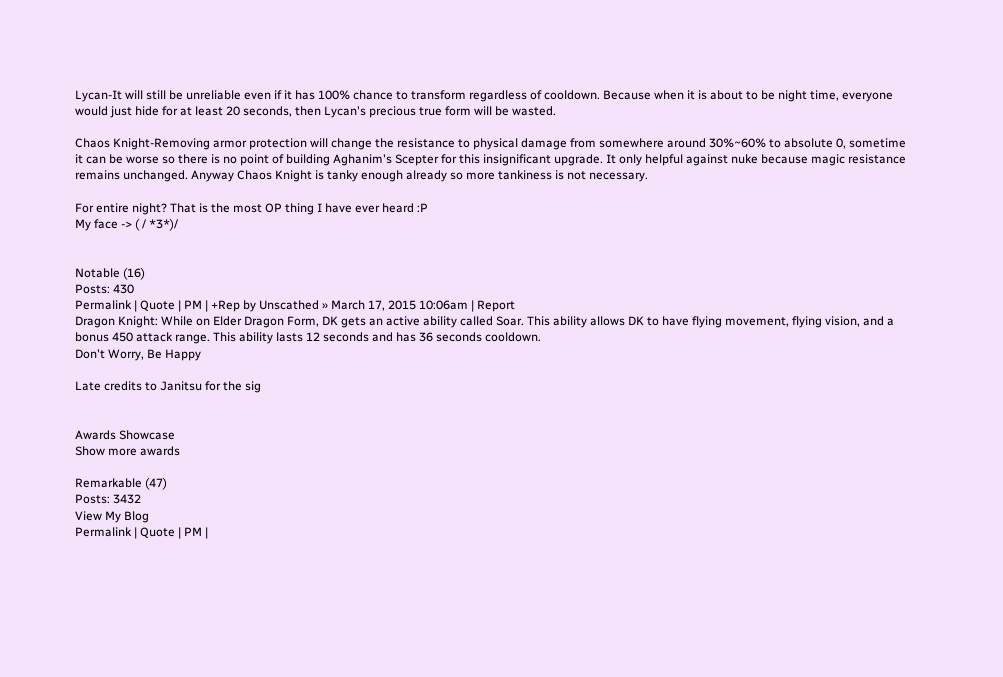Lycan-It will still be unreliable even if it has 100% chance to transform regardless of cooldown. Because when it is about to be night time, everyone would just hide for at least 20 seconds, then Lycan's precious true form will be wasted.

Chaos Knight-Removing armor protection will change the resistance to physical damage from somewhere around 30%~60% to absolute 0, sometime it can be worse so there is no point of building Aghanim's Scepter for this insignificant upgrade. It only helpful against nuke because magic resistance remains unchanged. Anyway Chaos Knight is tanky enough already so more tankiness is not necessary.

For entire night? That is the most OP thing I have ever heard :P
My face -> ( / *3*)/


Notable (16)
Posts: 430
Permalink | Quote | PM | +Rep by Unscathed » March 17, 2015 10:06am | Report
Dragon Knight: While on Elder Dragon Form, DK gets an active ability called Soar. This ability allows DK to have flying movement, flying vision, and a bonus 450 attack range. This ability lasts 12 seconds and has 36 seconds cooldown.
Don't Worry, Be Happy

Late credits to Janitsu for the sig


Awards Showcase
Show more awards

Remarkable (47)
Posts: 3432
View My Blog
Permalink | Quote | PM |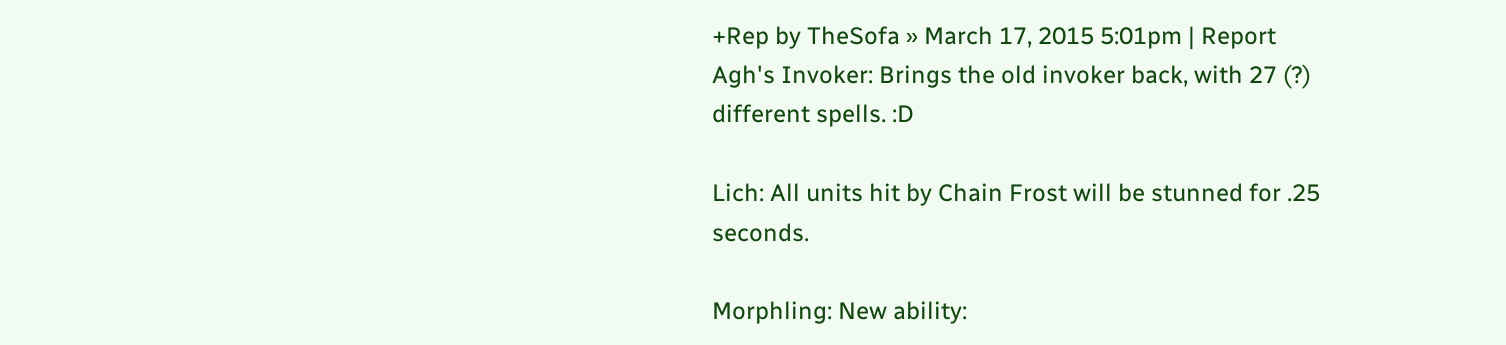+Rep by TheSofa » March 17, 2015 5:01pm | Report
Agh's Invoker: Brings the old invoker back, with 27 (?) different spells. :D

Lich: All units hit by Chain Frost will be stunned for .25 seconds.

Morphling: New ability: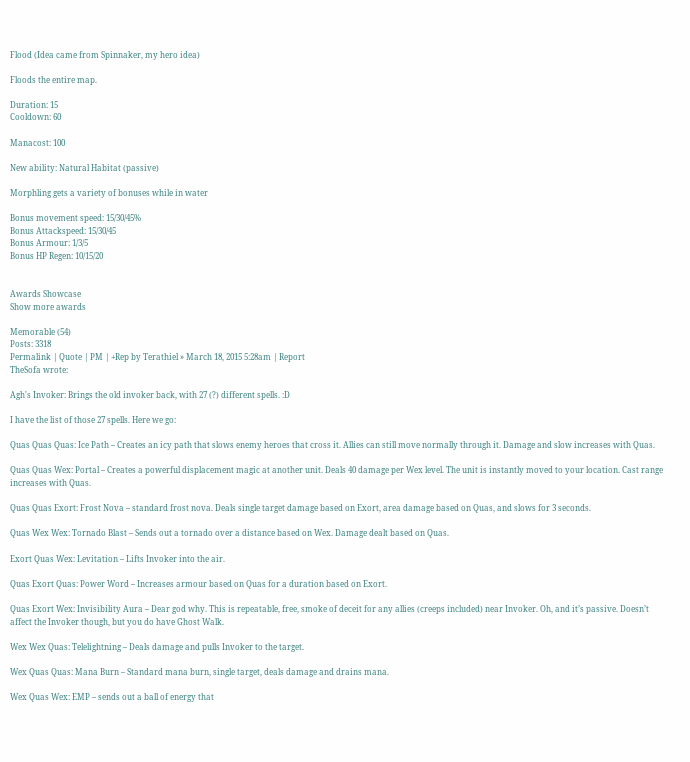Flood (Idea came from Spinnaker, my hero idea)

Floods the entire map.

Duration: 15
Cooldown: 60

Manacost: 100

New ability: Natural Habitat (passive)

Morphling gets a variety of bonuses while in water

Bonus movement speed: 15/30/45%
Bonus Attackspeed: 15/30/45
Bonus Armour: 1/3/5
Bonus HP Regen: 10/15/20


Awards Showcase
Show more awards

Memorable (54)
Posts: 3318
Permalink | Quote | PM | +Rep by Terathiel » March 18, 2015 5:28am | Report
TheSofa wrote:

Agh's Invoker: Brings the old invoker back, with 27 (?) different spells. :D

I have the list of those 27 spells. Here we go:

Quas Quas Quas: Ice Path – Creates an icy path that slows enemy heroes that cross it. Allies can still move normally through it. Damage and slow increases with Quas.

Quas Quas Wex: Portal – Creates a powerful displacement magic at another unit. Deals 40 damage per Wex level. The unit is instantly moved to your location. Cast range increases with Quas.

Quas Quas Exort: Frost Nova – standard frost nova. Deals single target damage based on Exort, area damage based on Quas, and slows for 3 seconds.

Quas Wex Wex: Tornado Blast – Sends out a tornado over a distance based on Wex. Damage dealt based on Quas.

Exort Quas Wex: Levitation – Lifts Invoker into the air.

Quas Exort Quas: Power Word – Increases armour based on Quas for a duration based on Exort.

Quas Exort Wex: Invisibility Aura – Dear god why. This is repeatable, free, smoke of deceit for any allies (creeps included) near Invoker. Oh, and it’s passive. Doesn’t affect the Invoker though, but you do have Ghost Walk.

Wex Wex Quas: Telelightning – Deals damage and pulls Invoker to the target.

Wex Quas Quas: Mana Burn – Standard mana burn, single target, deals damage and drains mana.

Wex Quas Wex: EMP – sends out a ball of energy that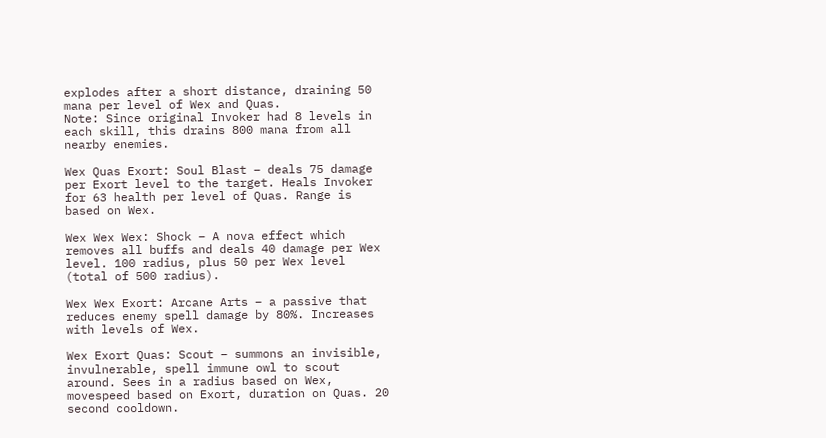explodes after a short distance, draining 50 mana per level of Wex and Quas.
Note: Since original Invoker had 8 levels in each skill, this drains 800 mana from all nearby enemies.

Wex Quas Exort: Soul Blast – deals 75 damage per Exort level to the target. Heals Invoker for 63 health per level of Quas. Range is based on Wex.

Wex Wex Wex: Shock – A nova effect which removes all buffs and deals 40 damage per Wex level. 100 radius, plus 50 per Wex level (total of 500 radius).

Wex Wex Exort: Arcane Arts – a passive that reduces enemy spell damage by 80%. Increases with levels of Wex.

Wex Exort Quas: Scout – summons an invisible, invulnerable, spell immune owl to scout around. Sees in a radius based on Wex, movespeed based on Exort, duration on Quas. 20 second cooldown.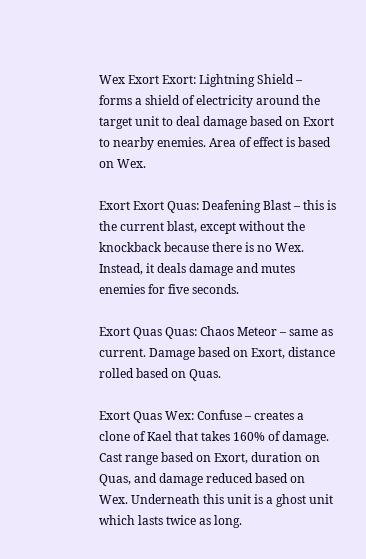Wex Exort Exort: Lightning Shield – forms a shield of electricity around the target unit to deal damage based on Exort to nearby enemies. Area of effect is based on Wex.

Exort Exort Quas: Deafening Blast – this is the current blast, except without the knockback because there is no Wex. Instead, it deals damage and mutes enemies for five seconds.

Exort Quas Quas: Chaos Meteor – same as current. Damage based on Exort, distance rolled based on Quas.

Exort Quas Wex: Confuse – creates a clone of Kael that takes 160% of damage. Cast range based on Exort, duration on Quas, and damage reduced based on Wex. Underneath this unit is a ghost unit which lasts twice as long.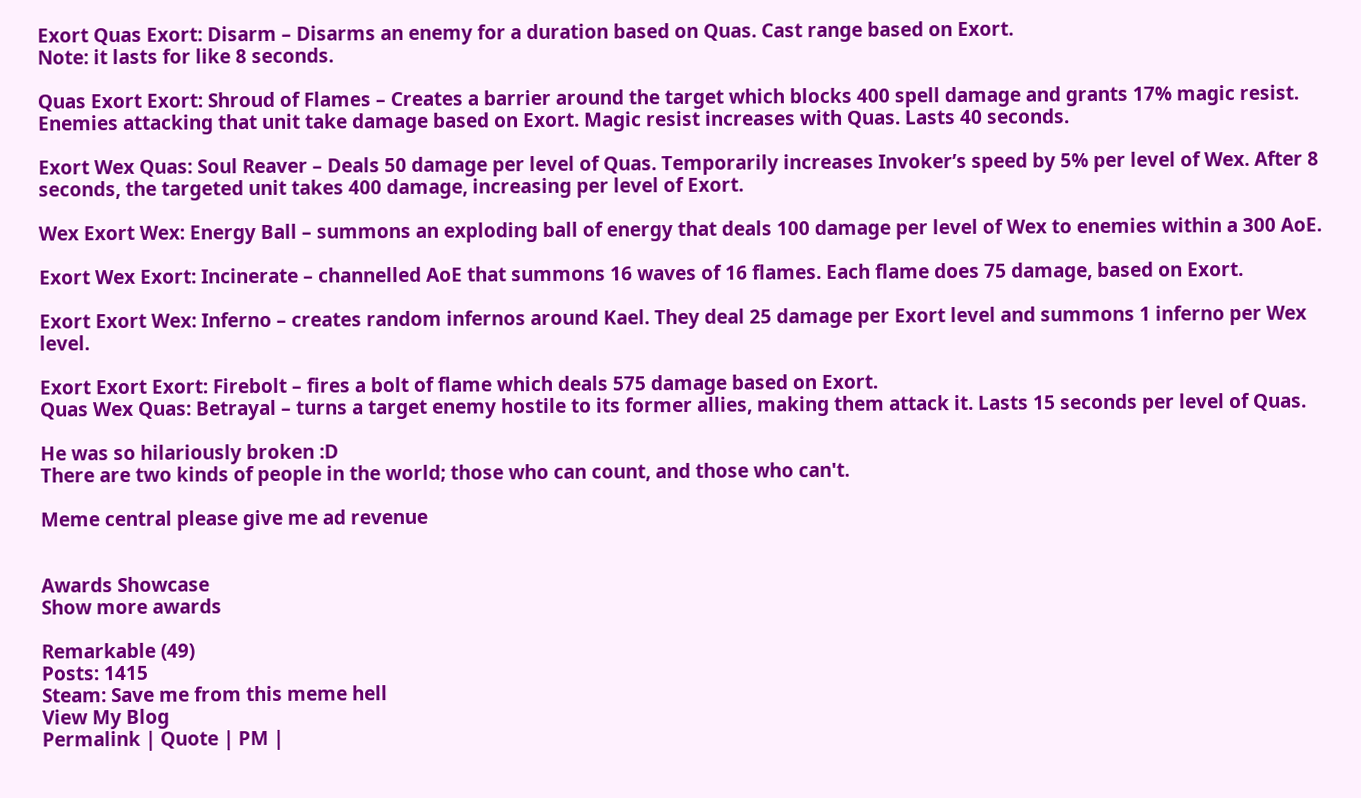Exort Quas Exort: Disarm – Disarms an enemy for a duration based on Quas. Cast range based on Exort.
Note: it lasts for like 8 seconds.

Quas Exort Exort: Shroud of Flames – Creates a barrier around the target which blocks 400 spell damage and grants 17% magic resist. Enemies attacking that unit take damage based on Exort. Magic resist increases with Quas. Lasts 40 seconds.

Exort Wex Quas: Soul Reaver – Deals 50 damage per level of Quas. Temporarily increases Invoker’s speed by 5% per level of Wex. After 8 seconds, the targeted unit takes 400 damage, increasing per level of Exort.

Wex Exort Wex: Energy Ball – summons an exploding ball of energy that deals 100 damage per level of Wex to enemies within a 300 AoE.

Exort Wex Exort: Incinerate – channelled AoE that summons 16 waves of 16 flames. Each flame does 75 damage, based on Exort.

Exort Exort Wex: Inferno – creates random infernos around Kael. They deal 25 damage per Exort level and summons 1 inferno per Wex level.

Exort Exort Exort: Firebolt – fires a bolt of flame which deals 575 damage based on Exort.
Quas Wex Quas: Betrayal – turns a target enemy hostile to its former allies, making them attack it. Lasts 15 seconds per level of Quas.

He was so hilariously broken :D
There are two kinds of people in the world; those who can count, and those who can't.

Meme central please give me ad revenue


Awards Showcase
Show more awards

Remarkable (49)
Posts: 1415
Steam: Save me from this meme hell
View My Blog
Permalink | Quote | PM |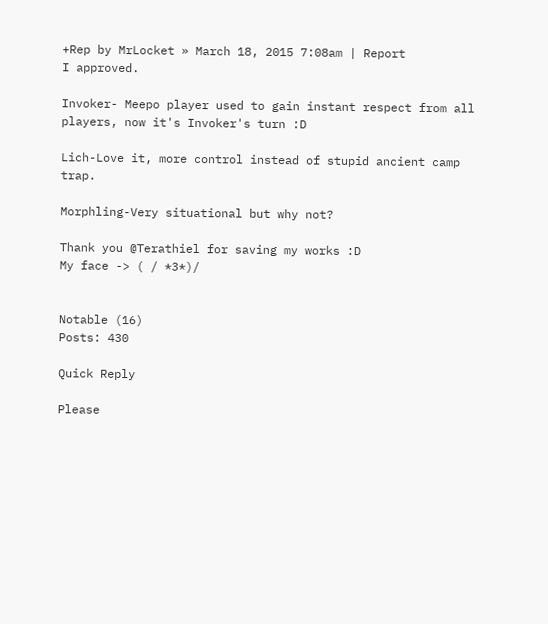+Rep by MrLocket » March 18, 2015 7:08am | Report
I approved.

Invoker- Meepo player used to gain instant respect from all players, now it's Invoker's turn :D

Lich-Love it, more control instead of stupid ancient camp trap.

Morphling-Very situational but why not?

Thank you @Terathiel for saving my works :D
My face -> ( / *3*)/


Notable (16)
Posts: 430

Quick Reply

Please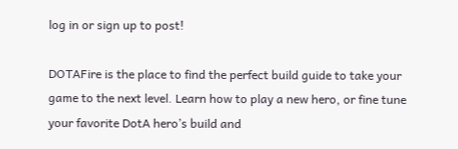log in or sign up to post!

DOTAFire is the place to find the perfect build guide to take your game to the next level. Learn how to play a new hero, or fine tune your favorite DotA hero’s build and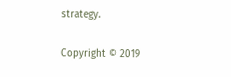strategy.

Copyright © 2019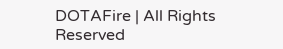DOTAFire | All Rights Reserved